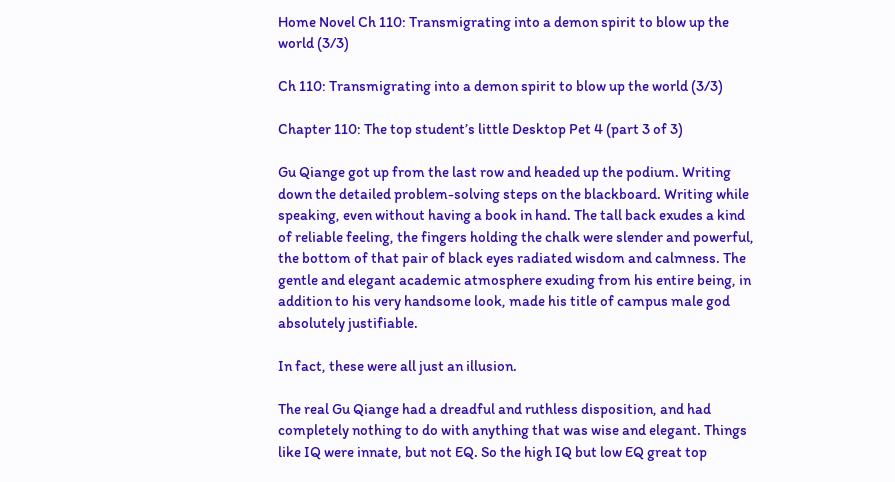Home Novel Ch 110: Transmigrating into a demon spirit to blow up the world (3/3)

Ch 110: Transmigrating into a demon spirit to blow up the world (3/3)

Chapter 110: The top student’s little Desktop Pet 4 (part 3 of 3)

Gu Qiange got up from the last row and headed up the podium. Writing down the detailed problem-solving steps on the blackboard. Writing while speaking, even without having a book in hand. The tall back exudes a kind of reliable feeling, the fingers holding the chalk were slender and powerful, the bottom of that pair of black eyes radiated wisdom and calmness. The gentle and elegant academic atmosphere exuding from his entire being, in addition to his very handsome look, made his title of campus male god absolutely justifiable.

In fact, these were all just an illusion.

The real Gu Qiange had a dreadful and ruthless disposition, and had completely nothing to do with anything that was wise and elegant. Things like IQ were innate, but not EQ. So the high IQ but low EQ great top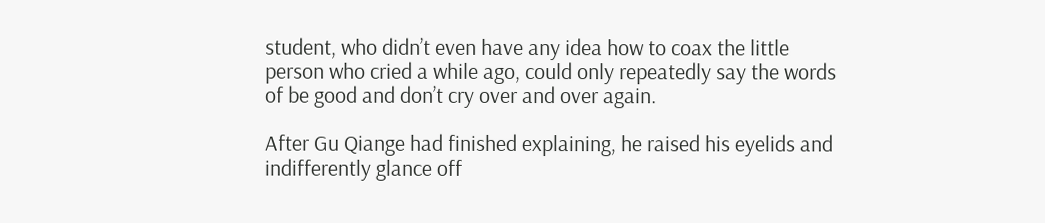student, who didn’t even have any idea how to coax the little person who cried a while ago, could only repeatedly say the words of be good and don’t cry over and over again.

After Gu Qiange had finished explaining, he raised his eyelids and indifferently glance off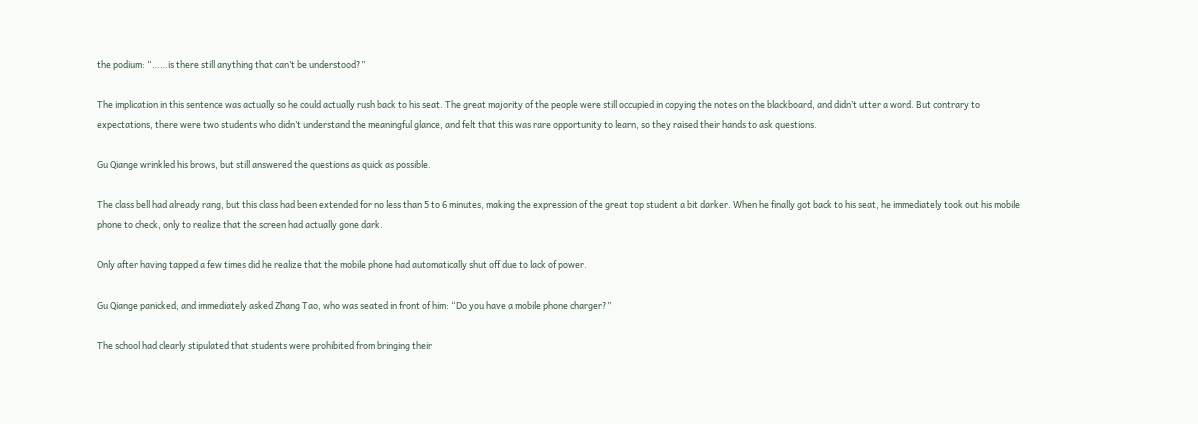the podium: “……is there still anything that can’t be understood?”

The implication in this sentence was actually so he could actually rush back to his seat. The great majority of the people were still occupied in copying the notes on the blackboard, and didn’t utter a word. But contrary to expectations, there were two students who didn’t understand the meaningful glance, and felt that this was rare opportunity to learn, so they raised their hands to ask questions.

Gu Qiange wrinkled his brows, but still answered the questions as quick as possible.

The class bell had already rang, but this class had been extended for no less than 5 to 6 minutes, making the expression of the great top student a bit darker. When he finally got back to his seat, he immediately took out his mobile phone to check, only to realize that the screen had actually gone dark.

Only after having tapped a few times did he realize that the mobile phone had automatically shut off due to lack of power.

Gu Qiange panicked, and immediately asked Zhang Tao, who was seated in front of him: “Do you have a mobile phone charger?”

The school had clearly stipulated that students were prohibited from bringing their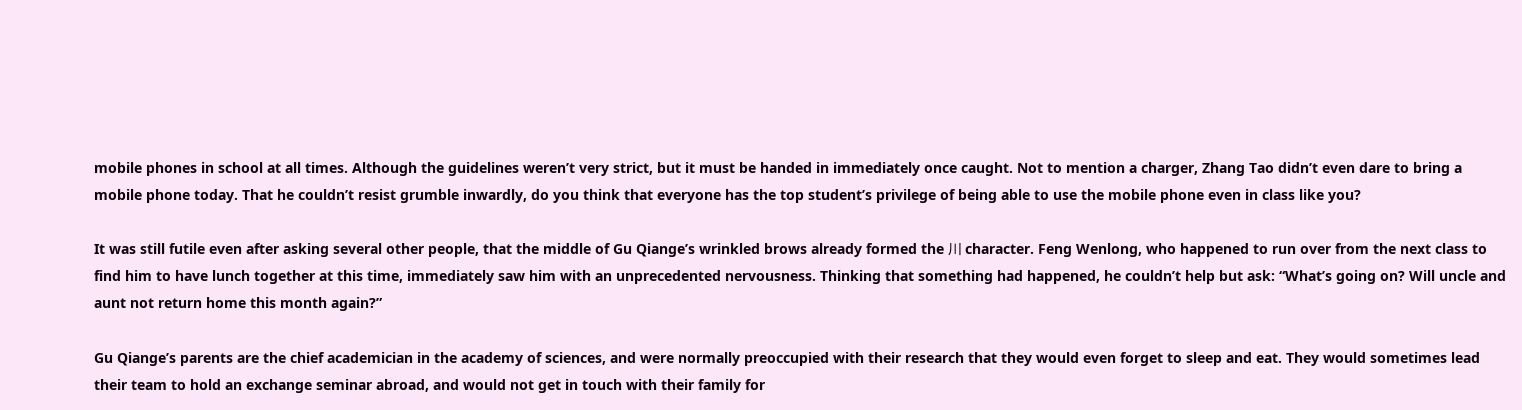mobile phones in school at all times. Although the guidelines weren’t very strict, but it must be handed in immediately once caught. Not to mention a charger, Zhang Tao didn’t even dare to bring a mobile phone today. That he couldn’t resist grumble inwardly, do you think that everyone has the top student’s privilege of being able to use the mobile phone even in class like you?

It was still futile even after asking several other people, that the middle of Gu Qiange’s wrinkled brows already formed the 川 character. Feng Wenlong, who happened to run over from the next class to find him to have lunch together at this time, immediately saw him with an unprecedented nervousness. Thinking that something had happened, he couldn’t help but ask: “What’s going on? Will uncle and aunt not return home this month again?”

Gu Qiange’s parents are the chief academician in the academy of sciences, and were normally preoccupied with their research that they would even forget to sleep and eat. They would sometimes lead their team to hold an exchange seminar abroad, and would not get in touch with their family for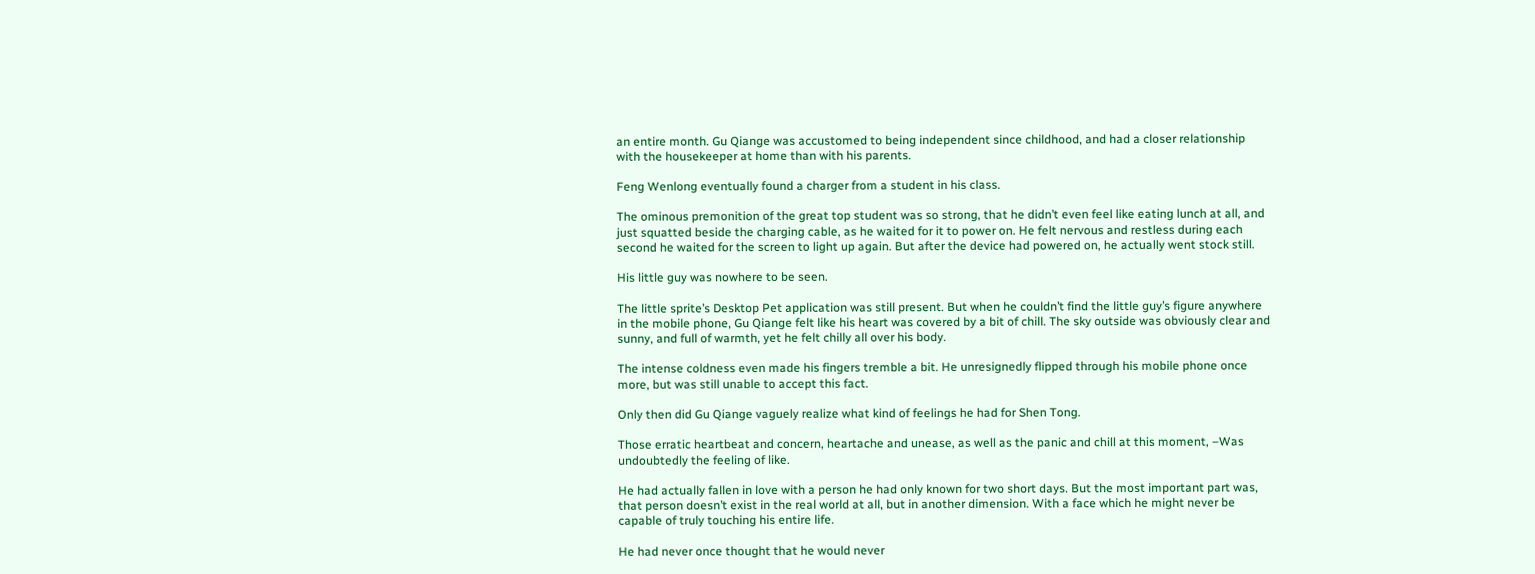an entire month. Gu Qiange was accustomed to being independent since childhood, and had a closer relationship with the housekeeper at home than with his parents.

Feng Wenlong eventually found a charger from a student in his class.

The ominous premonition of the great top student was so strong, that he didn’t even feel like eating lunch at all, and just squatted beside the charging cable, as he waited for it to power on. He felt nervous and restless during each second he waited for the screen to light up again. But after the device had powered on, he actually went stock still.

His little guy was nowhere to be seen.

The little sprite’s Desktop Pet application was still present. But when he couldn’t find the little guy’s figure anywhere in the mobile phone, Gu Qiange felt like his heart was covered by a bit of chill. The sky outside was obviously clear and sunny, and full of warmth, yet he felt chilly all over his body.

The intense coldness even made his fingers tremble a bit. He unresignedly flipped through his mobile phone once more, but was still unable to accept this fact.

Only then did Gu Qiange vaguely realize what kind of feelings he had for Shen Tong.

Those erratic heartbeat and concern, heartache and unease, as well as the panic and chill at this moment, –Was undoubtedly the feeling of like.

He had actually fallen in love with a person he had only known for two short days. But the most important part was, that person doesn’t exist in the real world at all, but in another dimension. With a face which he might never be capable of truly touching his entire life.

He had never once thought that he would never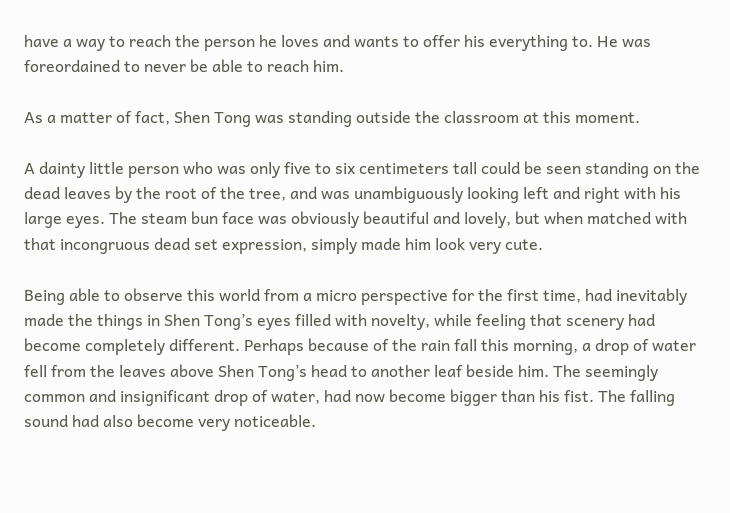have a way to reach the person he loves and wants to offer his everything to. He was foreordained to never be able to reach him.

As a matter of fact, Shen Tong was standing outside the classroom at this moment.

A dainty little person who was only five to six centimeters tall could be seen standing on the dead leaves by the root of the tree, and was unambiguously looking left and right with his large eyes. The steam bun face was obviously beautiful and lovely, but when matched with that incongruous dead set expression, simply made him look very cute.

Being able to observe this world from a micro perspective for the first time, had inevitably made the things in Shen Tong’s eyes filled with novelty, while feeling that scenery had become completely different. Perhaps because of the rain fall this morning, a drop of water fell from the leaves above Shen Tong’s head to another leaf beside him. The seemingly common and insignificant drop of water, had now become bigger than his fist. The falling sound had also become very noticeable.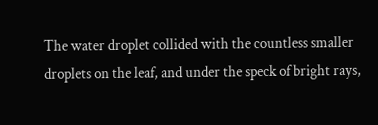The water droplet collided with the countless smaller droplets on the leaf, and under the speck of bright rays,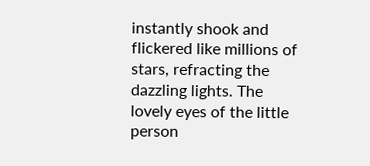instantly shook and flickered like millions of stars, refracting the dazzling lights. The lovely eyes of the little person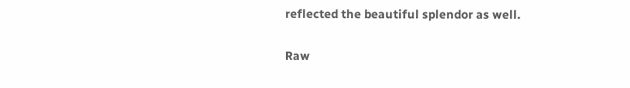reflected the beautiful splendor as well.

Raw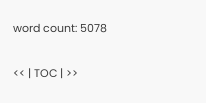word count: 5078

<< | TOC | >>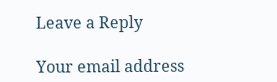Leave a Reply

Your email address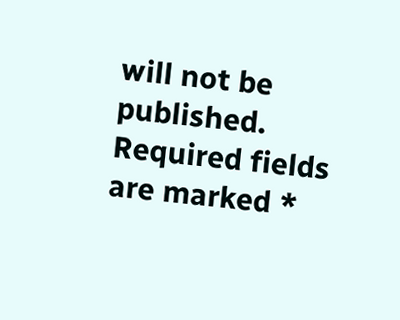will not be published. Required fields are marked *